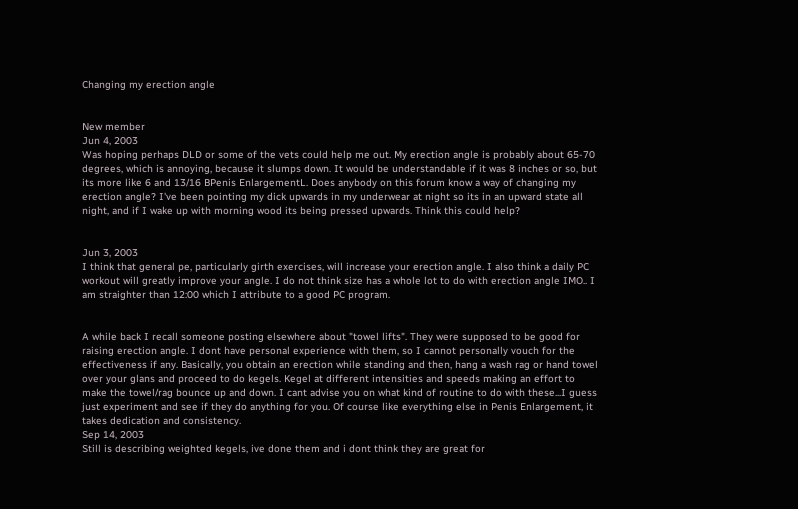Changing my erection angle


New member
Jun 4, 2003
Was hoping perhaps DLD or some of the vets could help me out. My erection angle is probably about 65-70 degrees, which is annoying, because it slumps down. It would be understandable if it was 8 inches or so, but its more like 6 and 13/16 BPenis EnlargementL. Does anybody on this forum know a way of changing my erection angle? I've been pointing my dick upwards in my underwear at night so its in an upward state all night, and if I wake up with morning wood its being pressed upwards. Think this could help?


Jun 3, 2003
I think that general pe, particularly girth exercises, will increase your erection angle. I also think a daily PC workout will greatly improve your angle. I do not think size has a whole lot to do with erection angle IMO.. I am straighter than 12:00 which I attribute to a good PC program.


A while back I recall someone posting elsewhere about "towel lifts". They were supposed to be good for raising erection angle. I dont have personal experience with them, so I cannot personally vouch for the effectiveness if any. Basically, you obtain an erection while standing and then, hang a wash rag or hand towel over your glans and proceed to do kegels. Kegel at different intensities and speeds making an effort to make the towel/rag bounce up and down. I cant advise you on what kind of routine to do with these...I guess just experiment and see if they do anything for you. Of course like everything else in Penis Enlargement, it takes dedication and consistency.
Sep 14, 2003
Still is describing weighted kegels, ive done them and i dont think they are great for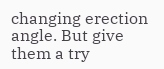changing erection angle. But give them a try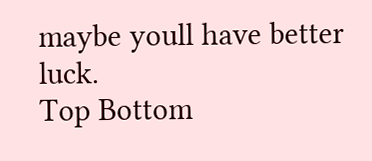maybe youll have better luck.
Top Bottom